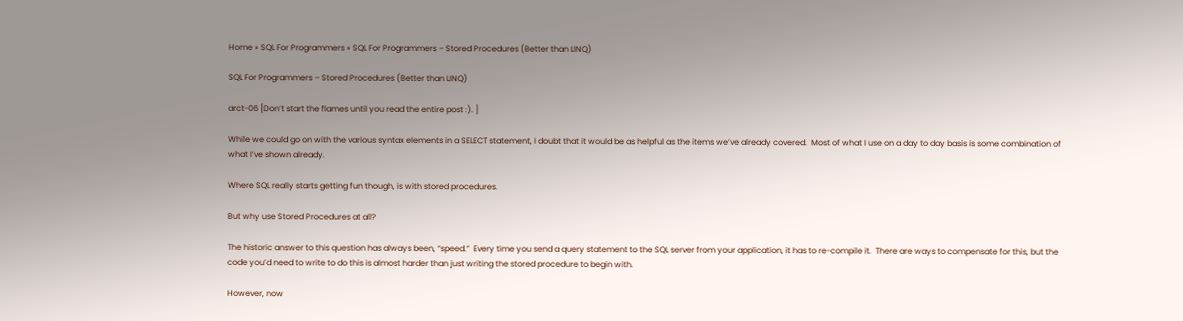Home » SQL For Programmers » SQL For Programmers – Stored Procedures (Better than LINQ)

SQL For Programmers – Stored Procedures (Better than LINQ)

arct-06 [Don’t start the flames until you read the entire post :). ]

While we could go on with the various syntax elements in a SELECT statement, I doubt that it would be as helpful as the items we’ve already covered.  Most of what I use on a day to day basis is some combination of what I’ve shown already.

Where SQL really starts getting fun though, is with stored procedures.

But why use Stored Procedures at all?

The historic answer to this question has always been, “speed.”  Every time you send a query statement to the SQL server from your application, it has to re-compile it.  There are ways to compensate for this, but the code you’d need to write to do this is almost harder than just writing the stored procedure to begin with.

However, now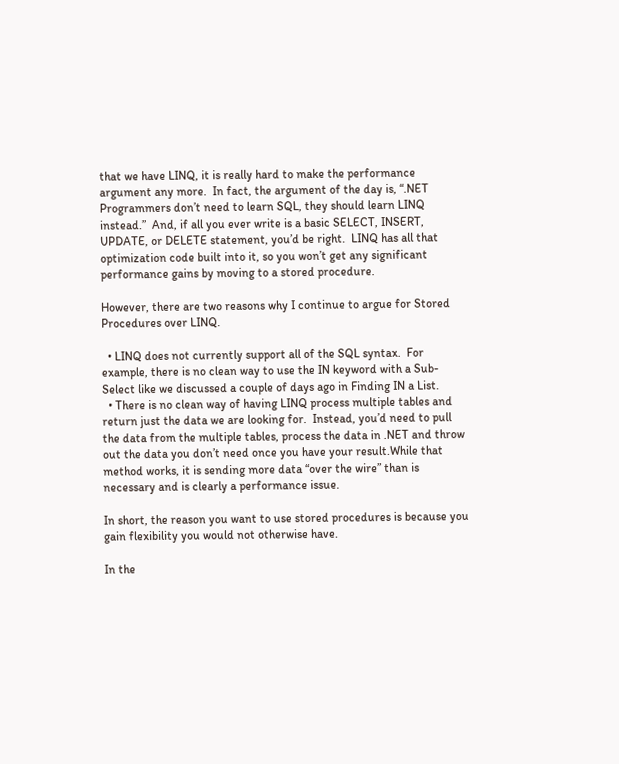that we have LINQ, it is really hard to make the performance argument any more.  In fact, the argument of the day is, “.NET Programmers don’t need to learn SQL, they should learn LINQ instead.”  And, if all you ever write is a basic SELECT, INSERT, UPDATE, or DELETE statement, you’d be right.  LINQ has all that optimization code built into it, so you won’t get any significant performance gains by moving to a stored procedure.

However, there are two reasons why I continue to argue for Stored Procedures over LINQ.

  • LINQ does not currently support all of the SQL syntax.  For example, there is no clean way to use the IN keyword with a Sub-Select like we discussed a couple of days ago in Finding IN a List.
  • There is no clean way of having LINQ process multiple tables and return just the data we are looking for.  Instead, you’d need to pull the data from the multiple tables, process the data in .NET and throw out the data you don’t need once you have your result.While that method works, it is sending more data “over the wire” than is necessary and is clearly a performance issue.

In short, the reason you want to use stored procedures is because you gain flexibility you would not otherwise have.

In the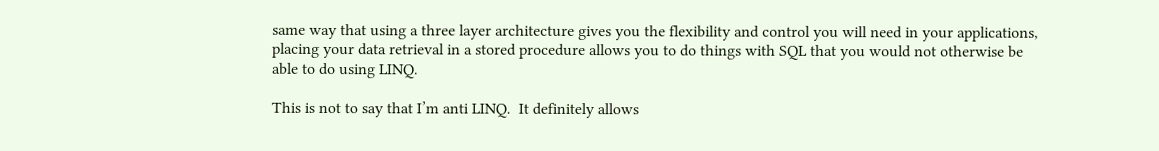same way that using a three layer architecture gives you the flexibility and control you will need in your applications, placing your data retrieval in a stored procedure allows you to do things with SQL that you would not otherwise be able to do using LINQ.

This is not to say that I’m anti LINQ.  It definitely allows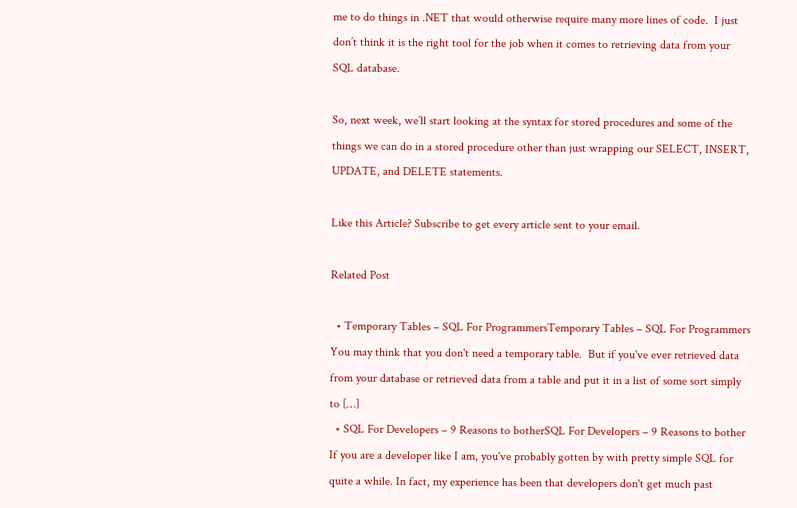me to do things in .NET that would otherwise require many more lines of code.  I just don’t think it is the right tool for the job when it comes to retrieving data from your SQL database.

So, next week, we’ll start looking at the syntax for stored procedures and some of the things we can do in a stored procedure other than just wrapping our SELECT, INSERT, UPDATE, and DELETE statements.

Like this Article? Subscribe to get every article sent to your email.

Related Post

  • Temporary Tables – SQL For ProgrammersTemporary Tables – SQL For Programmers You may think that you don't need a temporary table.  But if you've ever retrieved data from your database or retrieved data from a table and put it in a list of some sort simply to […]
  • SQL For Developers – 9 Reasons to botherSQL For Developers – 9 Reasons to bother If you are a developer like I am, you've probably gotten by with pretty simple SQL for quite a while. In fact, my experience has been that developers don't get much past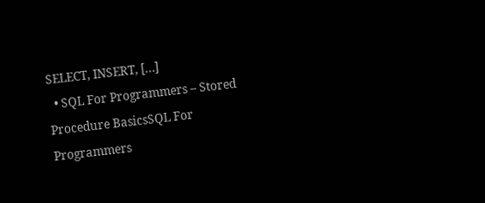SELECT, INSERT, […]
  • SQL For Programmers – Stored Procedure BasicsSQL For Programmers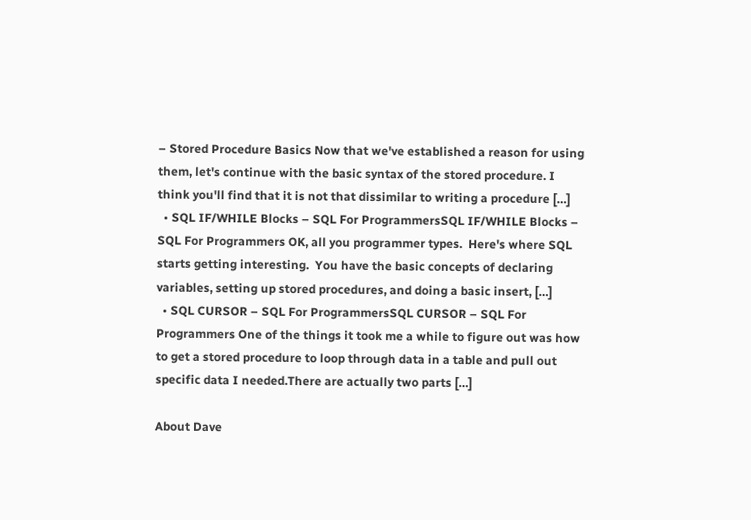– Stored Procedure Basics Now that we've established a reason for using them, let's continue with the basic syntax of the stored procedure. I think you'll find that it is not that dissimilar to writing a procedure […]
  • SQL IF/WHILE Blocks – SQL For ProgrammersSQL IF/WHILE Blocks – SQL For Programmers OK, all you programmer types.  Here's where SQL starts getting interesting.  You have the basic concepts of declaring variables, setting up stored procedures, and doing a basic insert, […]
  • SQL CURSOR – SQL For ProgrammersSQL CURSOR – SQL For Programmers One of the things it took me a while to figure out was how to get a stored procedure to loop through data in a table and pull out specific data I needed.There are actually two parts […]

About Dave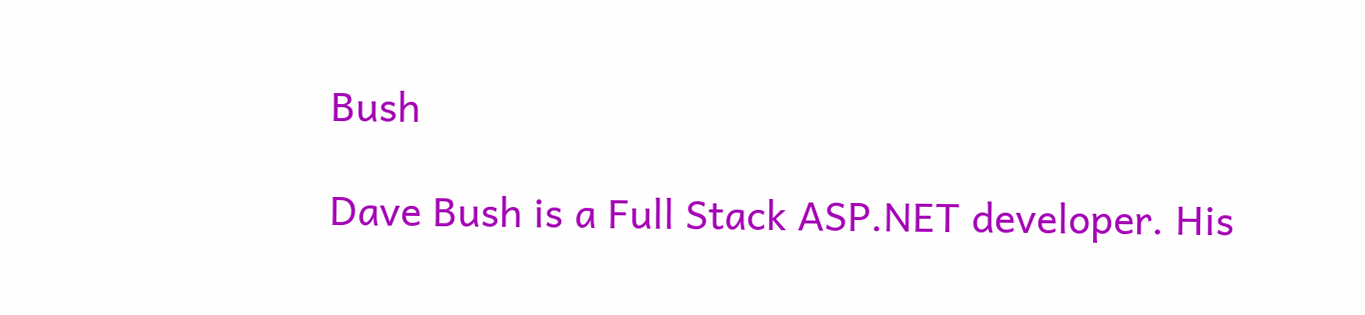Bush

Dave Bush is a Full Stack ASP.NET developer. His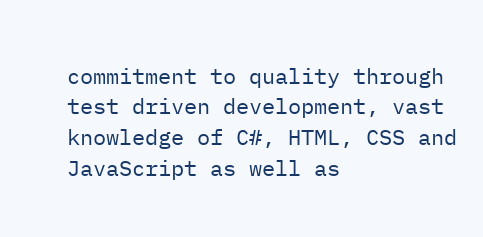commitment to quality through test driven development, vast knowledge of C#, HTML, CSS and JavaScript as well as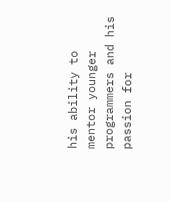his ability to mentor younger programmers and his passion for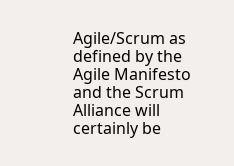Agile/Scrum as defined by the Agile Manifesto and the Scrum Alliance will certainly be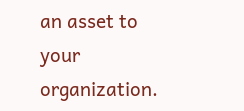an asset to your organization.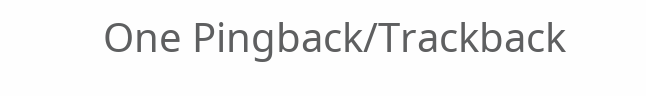One Pingback/Trackback